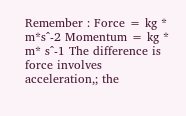Remember : Force = kg * m*s^-2 Momentum = kg * m* s^-1 The difference is force involves acceleration,; the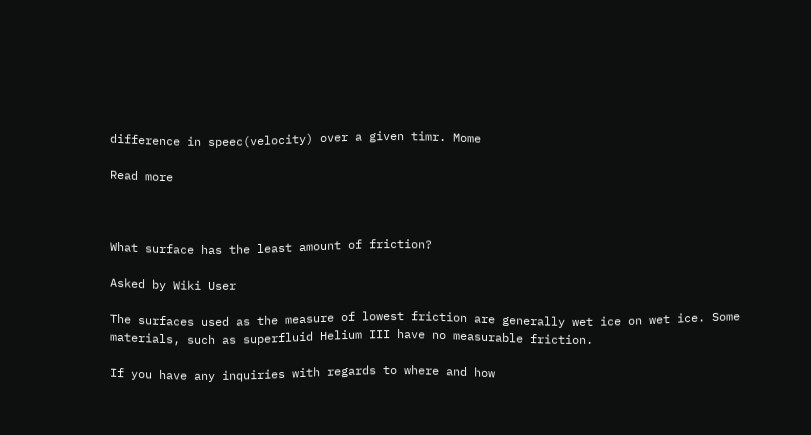difference in speec(velocity) over a given timr. Mome

Read more



What surface has the least amount of friction?

Asked by Wiki User

The surfaces used as the measure of lowest friction are generally wet ice on wet ice. Some materials, such as superfluid Helium III have no measurable friction.

If you have any inquiries with regards to where and how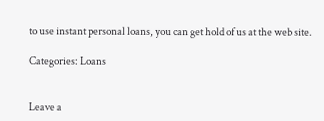to use instant personal loans, you can get hold of us at the web site.

Categories: Loans


Leave a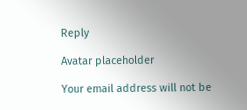Reply

Avatar placeholder

Your email address will not be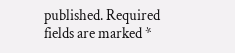published. Required fields are marked *